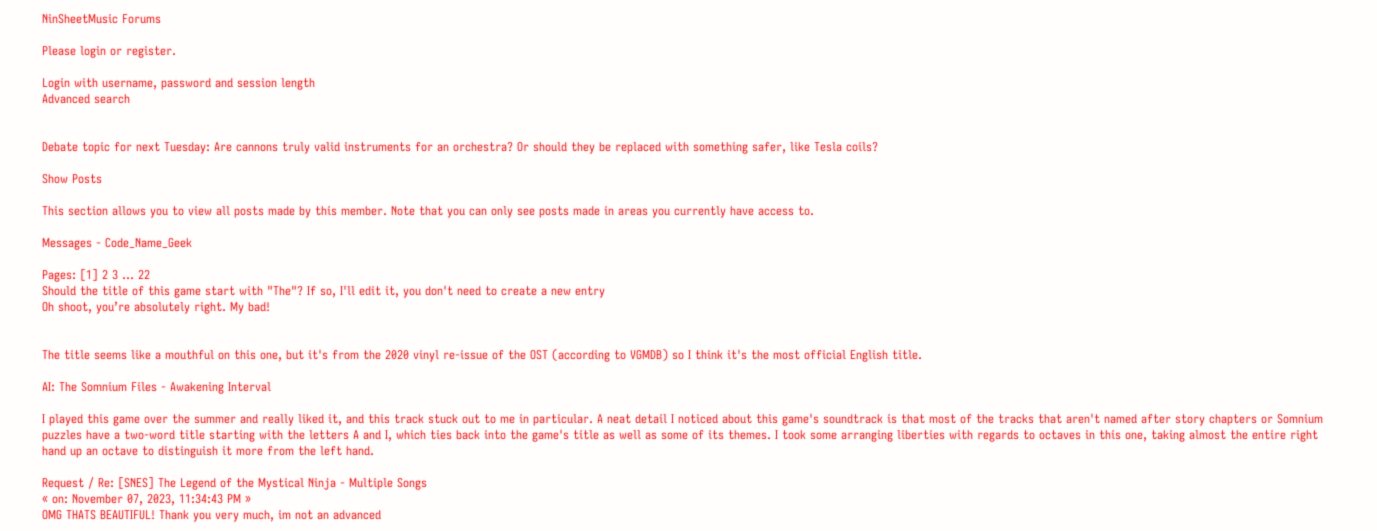NinSheetMusic Forums

Please login or register.

Login with username, password and session length
Advanced search


Debate topic for next Tuesday: Are cannons truly valid instruments for an orchestra? Or should they be replaced with something safer, like Tesla coils?

Show Posts

This section allows you to view all posts made by this member. Note that you can only see posts made in areas you currently have access to.

Messages - Code_Name_Geek

Pages: [1] 2 3 ... 22
Should the title of this game start with "The"? If so, I'll edit it, you don't need to create a new entry
Oh shoot, you’re absolutely right. My bad!


The title seems like a mouthful on this one, but it's from the 2020 vinyl re-issue of the OST (according to VGMDB) so I think it's the most official English title.

AI: The Somnium Files - Awakening Interval

I played this game over the summer and really liked it, and this track stuck out to me in particular. A neat detail I noticed about this game's soundtrack is that most of the tracks that aren't named after story chapters or Somnium puzzles have a two-word title starting with the letters A and I, which ties back into the game's title as well as some of its themes. I took some arranging liberties with regards to octaves in this one, taking almost the entire right hand up an octave to distinguish it more from the left hand.

Request / Re: [SNES] The Legend of the Mystical Ninja - Multiple Songs
« on: November 07, 2023, 11:34:43 PM »
OMG THATS BEAUTIFUL! Thank you very much, im not an advanced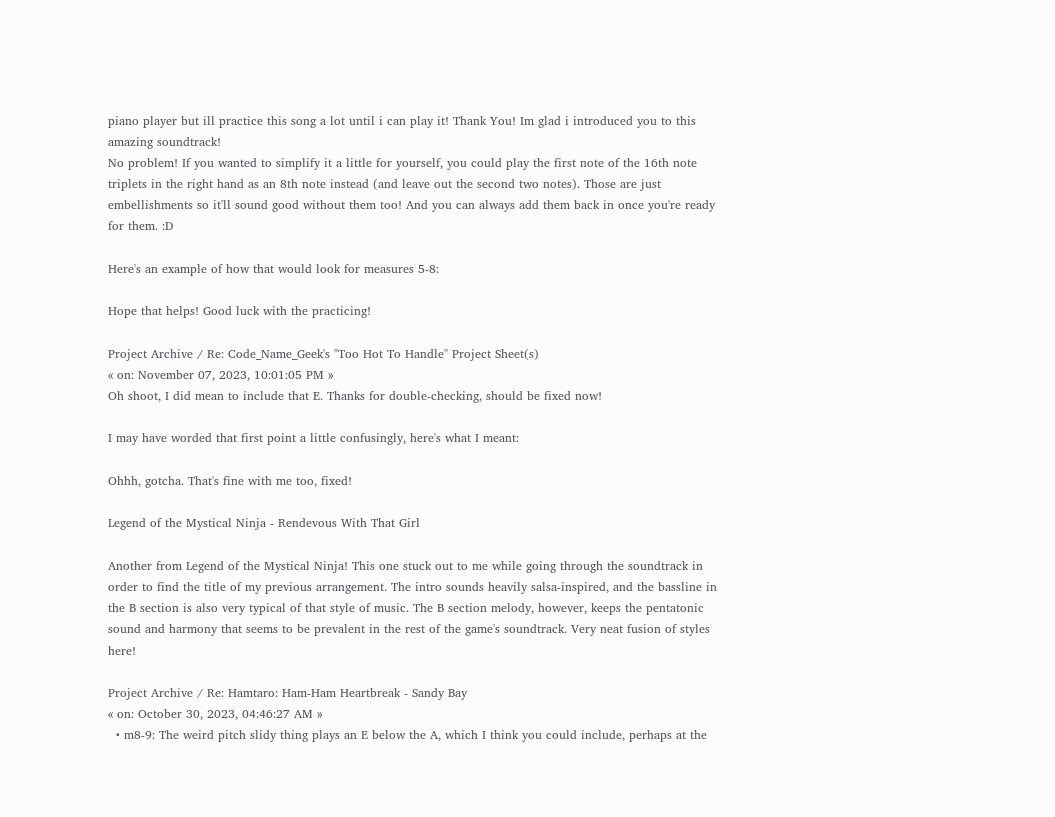piano player but ill practice this song a lot until i can play it! Thank You! Im glad i introduced you to this amazing soundtrack!
No problem! If you wanted to simplify it a little for yourself, you could play the first note of the 16th note triplets in the right hand as an 8th note instead (and leave out the second two notes). Those are just embellishments so it'll sound good without them too! And you can always add them back in once you're ready for them. :D

Here's an example of how that would look for measures 5-8:

Hope that helps! Good luck with the practicing!

Project Archive / Re: Code_Name_Geek's "Too Hot To Handle" Project Sheet(s)
« on: November 07, 2023, 10:01:05 PM »
Oh shoot, I did mean to include that E. Thanks for double-checking, should be fixed now!

I may have worded that first point a little confusingly, here's what I meant:

Ohhh, gotcha. That's fine with me too, fixed!

Legend of the Mystical Ninja - Rendevous With That Girl

Another from Legend of the Mystical Ninja! This one stuck out to me while going through the soundtrack in order to find the title of my previous arrangement. The intro sounds heavily salsa-inspired, and the bassline in the B section is also very typical of that style of music. The B section melody, however, keeps the pentatonic sound and harmony that seems to be prevalent in the rest of the game's soundtrack. Very neat fusion of styles here!

Project Archive / Re: Hamtaro: Ham-Ham Heartbreak - Sandy Bay
« on: October 30, 2023, 04:46:27 AM »
  • m8-9: The weird pitch slidy thing plays an E below the A, which I think you could include, perhaps at the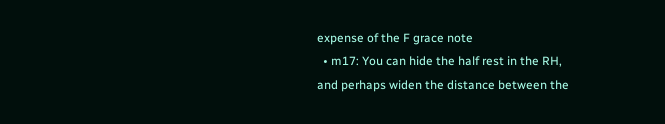expense of the F grace note
  • m17: You can hide the half rest in the RH, and perhaps widen the distance between the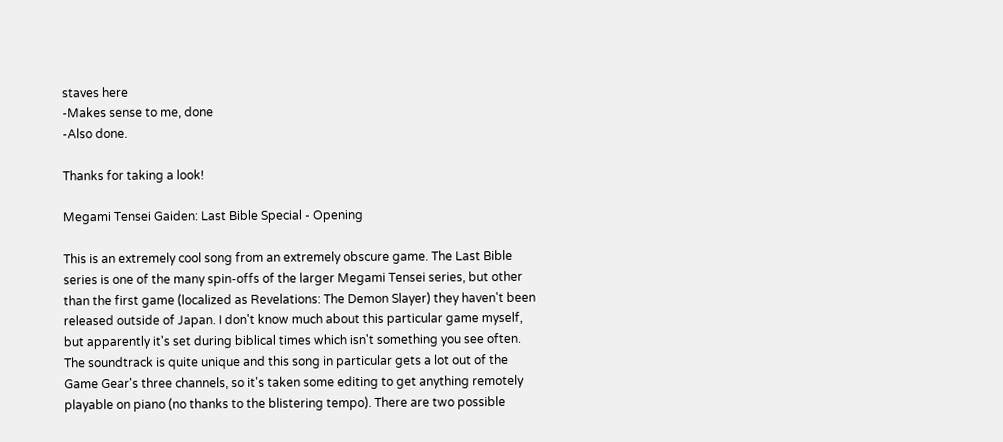staves here
-Makes sense to me, done
-Also done.

Thanks for taking a look!

Megami Tensei Gaiden: Last Bible Special - Opening

This is an extremely cool song from an extremely obscure game. The Last Bible series is one of the many spin-offs of the larger Megami Tensei series, but other than the first game (localized as Revelations: The Demon Slayer) they haven't been released outside of Japan. I don't know much about this particular game myself, but apparently it's set during biblical times which isn't something you see often. The soundtrack is quite unique and this song in particular gets a lot out of the Game Gear's three channels, so it's taken some editing to get anything remotely playable on piano (no thanks to the blistering tempo). There are two possible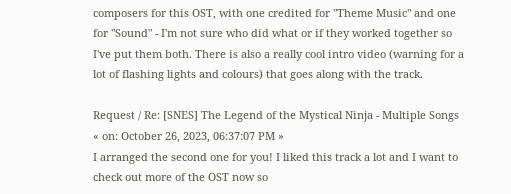composers for this OST, with one credited for "Theme Music" and one for "Sound" - I'm not sure who did what or if they worked together so I've put them both. There is also a really cool intro video (warning for a lot of flashing lights and colours) that goes along with the track.

Request / Re: [SNES] The Legend of the Mystical Ninja - Multiple Songs
« on: October 26, 2023, 06:37:07 PM »
I arranged the second one for you! I liked this track a lot and I want to check out more of the OST now so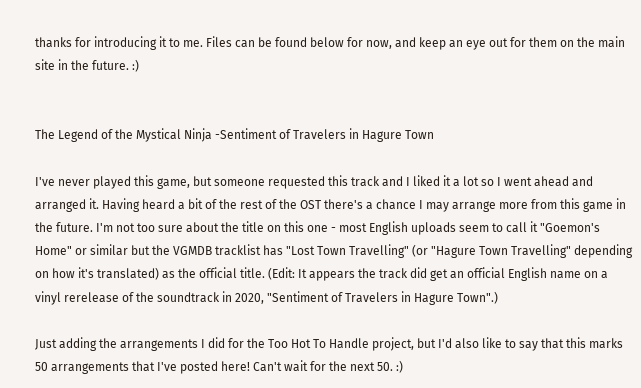thanks for introducing it to me. Files can be found below for now, and keep an eye out for them on the main site in the future. :)


The Legend of the Mystical Ninja -Sentiment of Travelers in Hagure Town

I've never played this game, but someone requested this track and I liked it a lot so I went ahead and arranged it. Having heard a bit of the rest of the OST there's a chance I may arrange more from this game in the future. I'm not too sure about the title on this one - most English uploads seem to call it "Goemon's Home" or similar but the VGMDB tracklist has "Lost Town Travelling" (or "Hagure Town Travelling" depending on how it's translated) as the official title. (Edit: It appears the track did get an official English name on a vinyl rerelease of the soundtrack in 2020, "Sentiment of Travelers in Hagure Town".)

Just adding the arrangements I did for the Too Hot To Handle project, but I'd also like to say that this marks 50 arrangements that I've posted here! Can't wait for the next 50. :)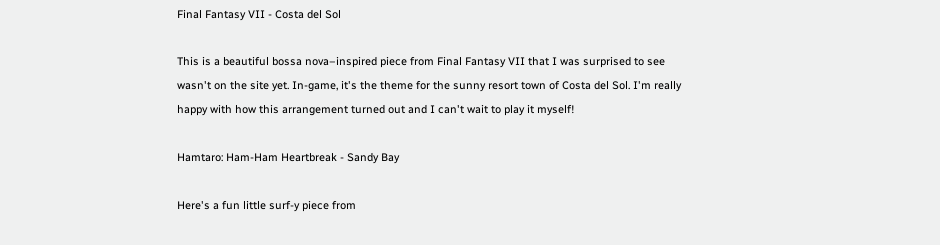Final Fantasy VII - Costa del Sol

This is a beautiful bossa nova–inspired piece from Final Fantasy VII that I was surprised to see wasn't on the site yet. In-game, it's the theme for the sunny resort town of Costa del Sol. I'm really happy with how this arrangement turned out and I can't wait to play it myself!

Hamtaro: Ham-Ham Heartbreak - Sandy Bay

Here's a fun little surf-y piece from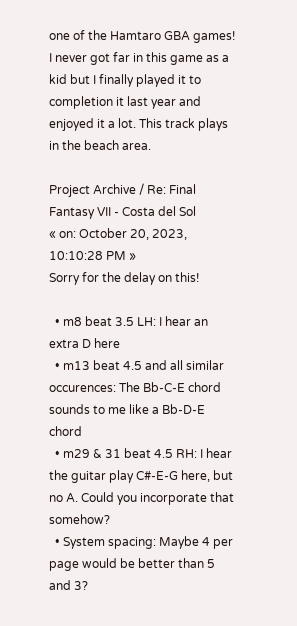one of the Hamtaro GBA games! I never got far in this game as a kid but I finally played it to completion it last year and enjoyed it a lot. This track plays in the beach area.

Project Archive / Re: Final Fantasy VII - Costa del Sol
« on: October 20, 2023, 10:10:28 PM »
Sorry for the delay on this!

  • m8 beat 3.5 LH: I hear an extra D here
  • m13 beat 4.5 and all similar occurences: The Bb-C-E chord sounds to me like a Bb-D-E chord
  • m29 & 31 beat 4.5 RH: I hear the guitar play C#-E-G here, but no A. Could you incorporate that somehow?
  • System spacing: Maybe 4 per page would be better than 5 and 3?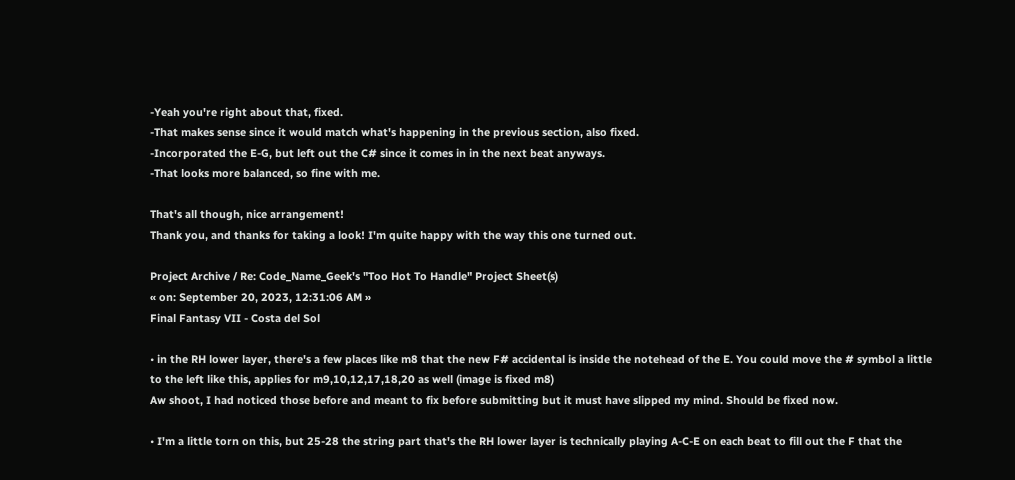-Yeah you're right about that, fixed.
-That makes sense since it would match what's happening in the previous section, also fixed.
-Incorporated the E-G, but left out the C# since it comes in in the next beat anyways.
-That looks more balanced, so fine with me.

That's all though, nice arrangement!
Thank you, and thanks for taking a look! I'm quite happy with the way this one turned out.

Project Archive / Re: Code_Name_Geek's "Too Hot To Handle" Project Sheet(s)
« on: September 20, 2023, 12:31:06 AM »
Final Fantasy VII - Costa del Sol

• in the RH lower layer, there's a few places like m8 that the new F# accidental is inside the notehead of the E. You could move the # symbol a little to the left like this, applies for m9,10,12,17,18,20 as well (image is fixed m8)
Aw shoot, I had noticed those before and meant to fix before submitting but it must have slipped my mind. Should be fixed now.

• I'm a little torn on this, but 25-28 the string part that's the RH lower layer is technically playing A-C-E on each beat to fill out the F that the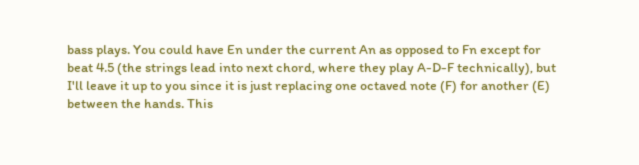bass plays. You could have En under the current An as opposed to Fn except for beat 4.5 (the strings lead into next chord, where they play A-D-F technically), but I'll leave it up to you since it is just replacing one octaved note (F) for another (E) between the hands. This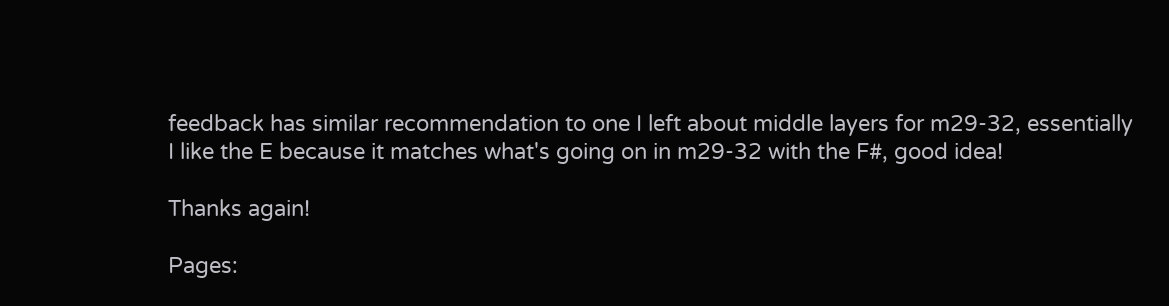feedback has similar recommendation to one I left about middle layers for m29-32, essentially
I like the E because it matches what's going on in m29-32 with the F#, good idea!

Thanks again!

Pages: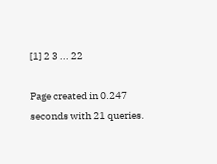[1] 2 3 ... 22

Page created in 0.247 seconds with 21 queries.